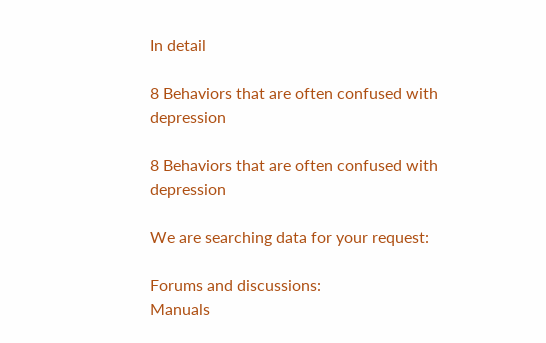In detail

8 Behaviors that are often confused with depression

8 Behaviors that are often confused with depression

We are searching data for your request:

Forums and discussions:
Manuals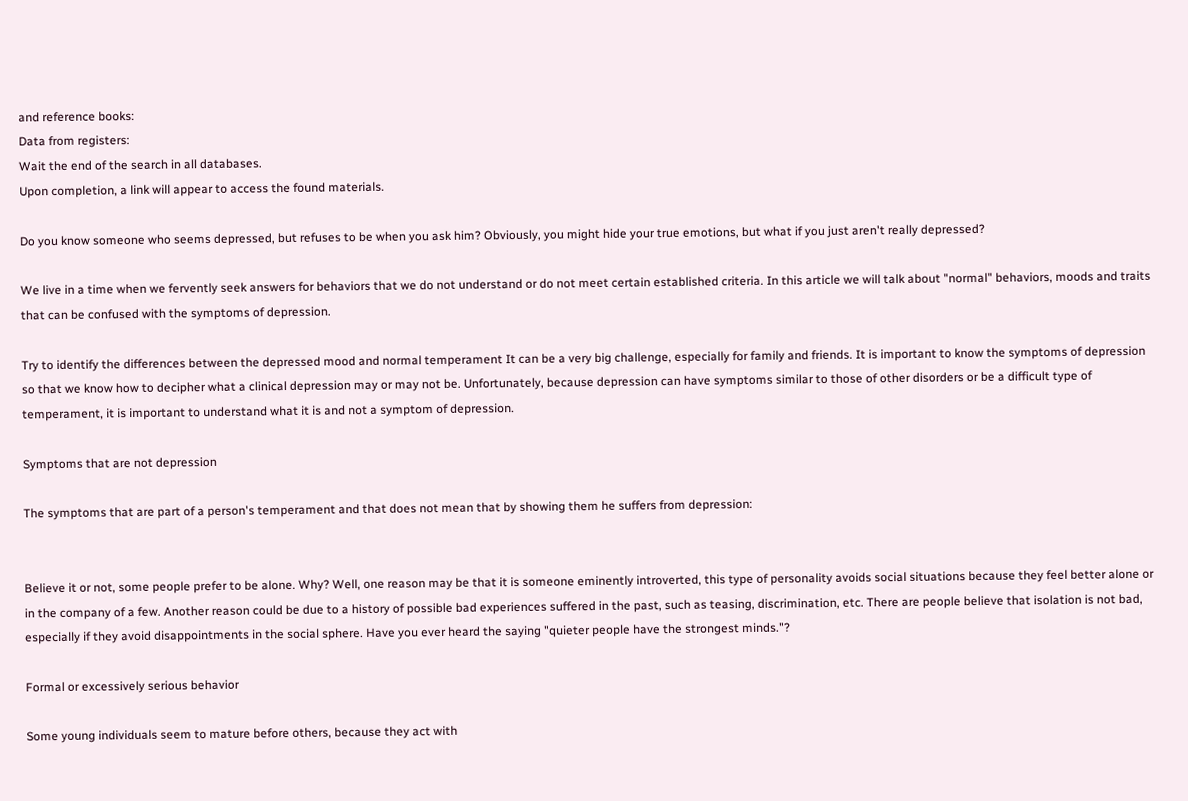and reference books:
Data from registers:
Wait the end of the search in all databases.
Upon completion, a link will appear to access the found materials.

Do you know someone who seems depressed, but refuses to be when you ask him? Obviously, you might hide your true emotions, but what if you just aren't really depressed?

We live in a time when we fervently seek answers for behaviors that we do not understand or do not meet certain established criteria. In this article we will talk about "normal" behaviors, moods and traits that can be confused with the symptoms of depression.

Try to identify the differences between the depressed mood and normal temperament It can be a very big challenge, especially for family and friends. It is important to know the symptoms of depression so that we know how to decipher what a clinical depression may or may not be. Unfortunately, because depression can have symptoms similar to those of other disorders or be a difficult type of temperament, it is important to understand what it is and not a symptom of depression.

Symptoms that are not depression

The symptoms that are part of a person's temperament and that does not mean that by showing them he suffers from depression:


Believe it or not, some people prefer to be alone. Why? Well, one reason may be that it is someone eminently introverted, this type of personality avoids social situations because they feel better alone or in the company of a few. Another reason could be due to a history of possible bad experiences suffered in the past, such as teasing, discrimination, etc. There are people believe that isolation is not bad, especially if they avoid disappointments in the social sphere. Have you ever heard the saying "quieter people have the strongest minds."?

Formal or excessively serious behavior

Some young individuals seem to mature before others, because they act with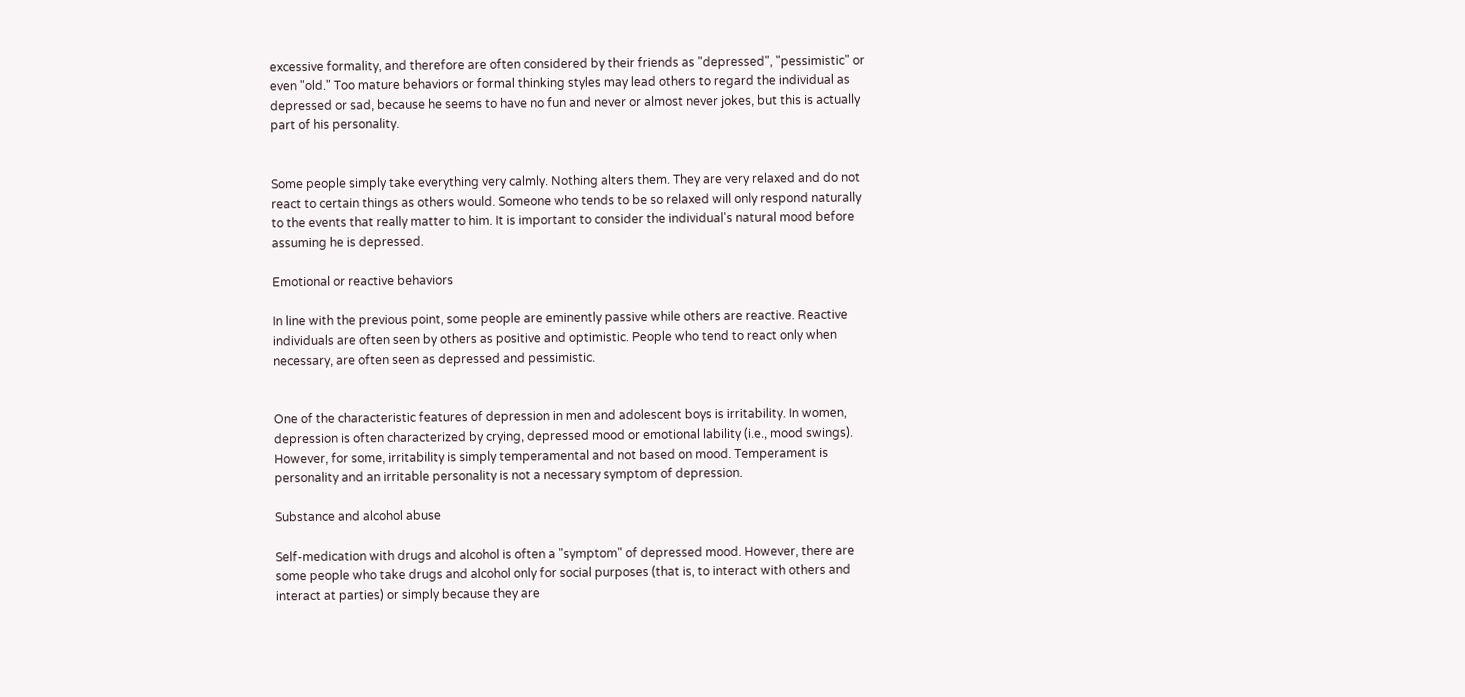excessive formality, and therefore are often considered by their friends as "depressed", "pessimistic" or even "old." Too mature behaviors or formal thinking styles may lead others to regard the individual as depressed or sad, because he seems to have no fun and never or almost never jokes, but this is actually part of his personality.


Some people simply take everything very calmly. Nothing alters them. They are very relaxed and do not react to certain things as others would. Someone who tends to be so relaxed will only respond naturally to the events that really matter to him. It is important to consider the individual's natural mood before assuming he is depressed.

Emotional or reactive behaviors

In line with the previous point, some people are eminently passive while others are reactive. Reactive individuals are often seen by others as positive and optimistic. People who tend to react only when necessary, are often seen as depressed and pessimistic.


One of the characteristic features of depression in men and adolescent boys is irritability. In women, depression is often characterized by crying, depressed mood or emotional lability (i.e., mood swings). However, for some, irritability is simply temperamental and not based on mood. Temperament is personality and an irritable personality is not a necessary symptom of depression.

Substance and alcohol abuse

Self-medication with drugs and alcohol is often a "symptom" of depressed mood. However, there are some people who take drugs and alcohol only for social purposes (that is, to interact with others and interact at parties) or simply because they are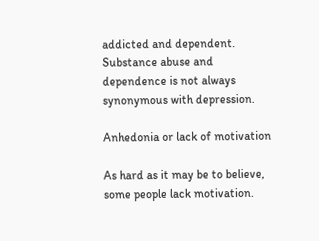addicted and dependent. Substance abuse and dependence is not always synonymous with depression.

Anhedonia or lack of motivation

As hard as it may be to believe, some people lack motivation.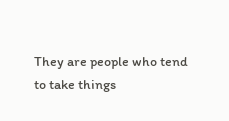They are people who tend to take things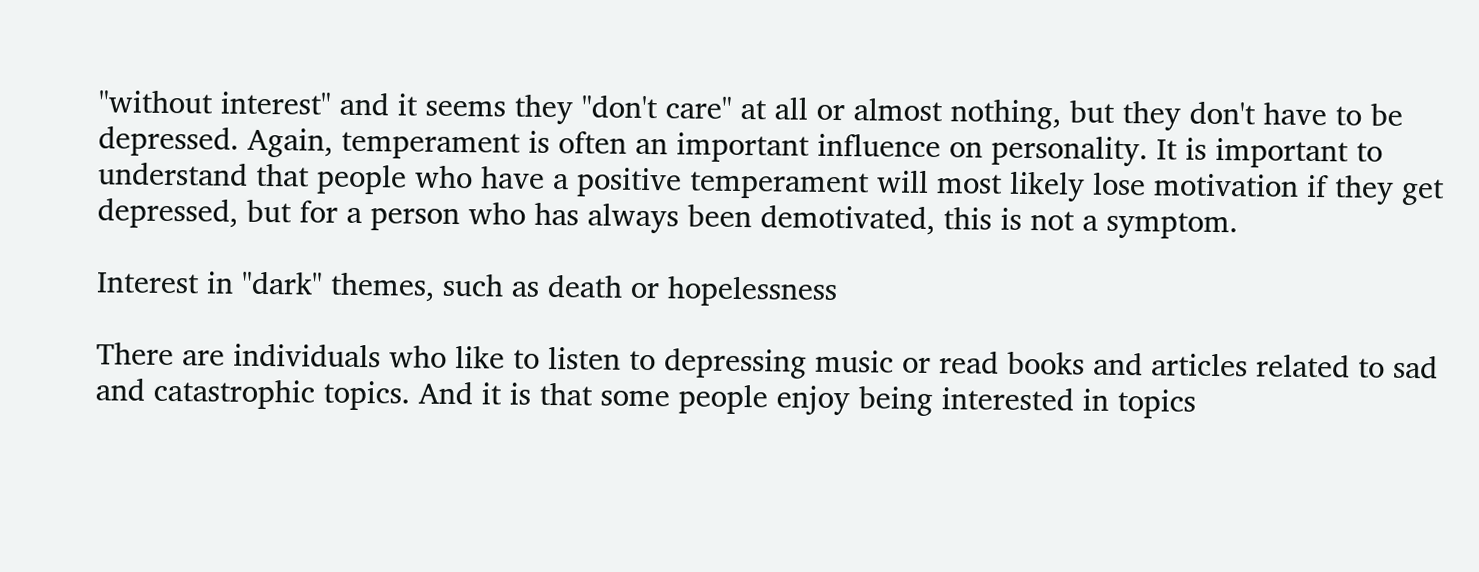"without interest" and it seems they "don't care" at all or almost nothing, but they don't have to be depressed. Again, temperament is often an important influence on personality. It is important to understand that people who have a positive temperament will most likely lose motivation if they get depressed, but for a person who has always been demotivated, this is not a symptom.

Interest in "dark" themes, such as death or hopelessness

There are individuals who like to listen to depressing music or read books and articles related to sad and catastrophic topics. And it is that some people enjoy being interested in topics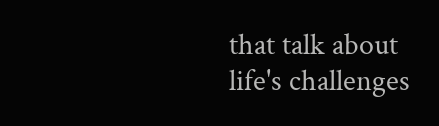that talk about life's challenges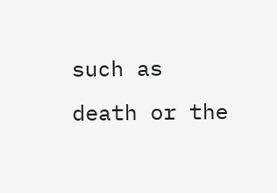such as death or the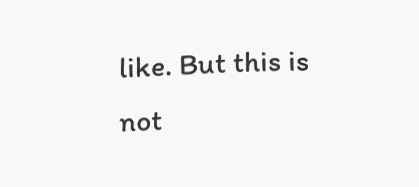like. But this is not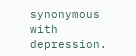synonymous with depression.